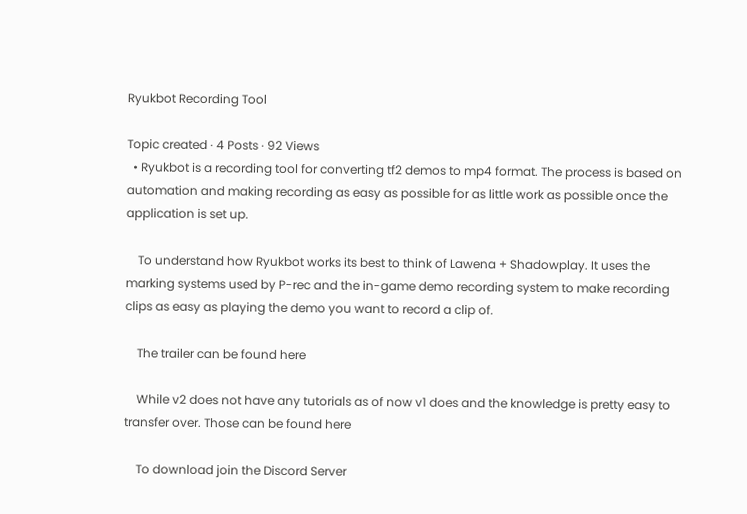Ryukbot Recording Tool

Topic created · 4 Posts · 92 Views
  • Ryukbot is a recording tool for converting tf2 demos to mp4 format. The process is based on automation and making recording as easy as possible for as little work as possible once the application is set up.

    To understand how Ryukbot works its best to think of Lawena + Shadowplay. It uses the marking systems used by P-rec and the in-game demo recording system to make recording clips as easy as playing the demo you want to record a clip of.

    The trailer can be found here

    While v2 does not have any tutorials as of now v1 does and the knowledge is pretty easy to transfer over. Those can be found here

    To download join the Discord Server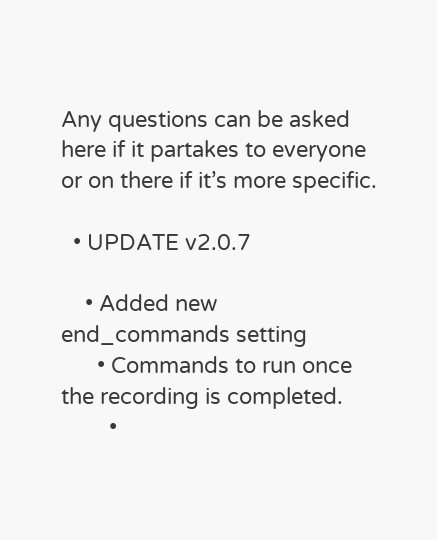Any questions can be asked here if it partakes to everyone or on there if it’s more specific.

  • UPDATE v2.0.7

    • Added new end_commands setting
      • Commands to run once the recording is completed.
        •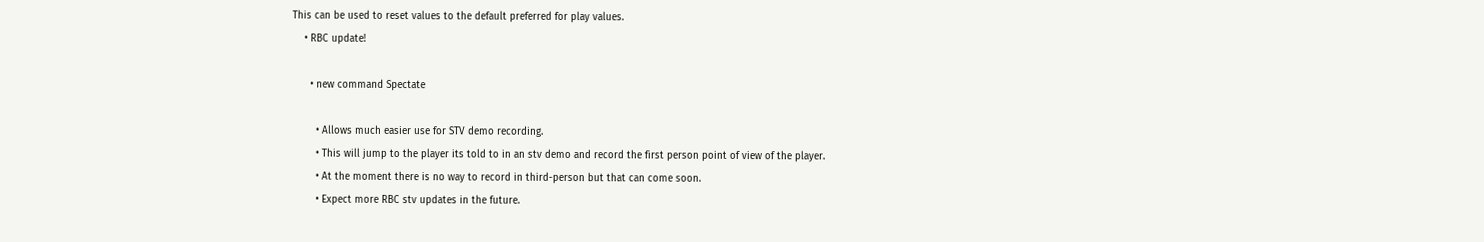This can be used to reset values to the default preferred for play values.
    • RBC update!

      • new command Spectate

        • Allows much easier use for STV demo recording.
        • This will jump to the player its told to in an stv demo and record the first person point of view of the player.
        • At the moment there is no way to record in third-person but that can come soon.
        • Expect more RBC stv updates in the future.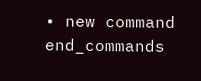• new command end_commands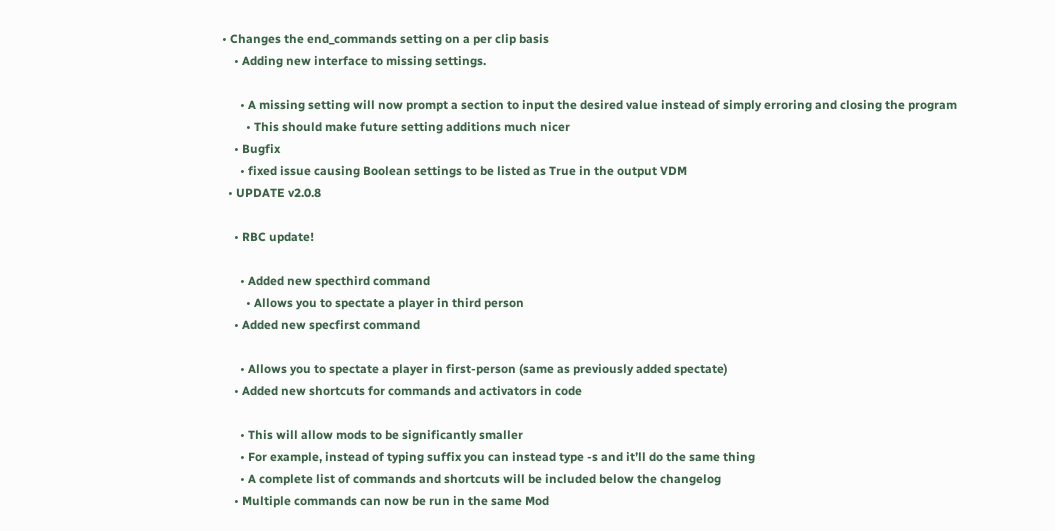• Changes the end_commands setting on a per clip basis
    • Adding new interface to missing settings.

      • A missing setting will now prompt a section to input the desired value instead of simply erroring and closing the program
        • This should make future setting additions much nicer
    • Bugfix
      • fixed issue causing Boolean settings to be listed as True in the output VDM
  • UPDATE v2.0.8

    • RBC update!

      • Added new specthird command
        • Allows you to spectate a player in third person
    • Added new specfirst command

      • Allows you to spectate a player in first-person (same as previously added spectate)
    • Added new shortcuts for commands and activators in code

      • This will allow mods to be significantly smaller
      • For example, instead of typing suffix you can instead type -s and it’ll do the same thing
      • A complete list of commands and shortcuts will be included below the changelog
    • Multiple commands can now be run in the same Mod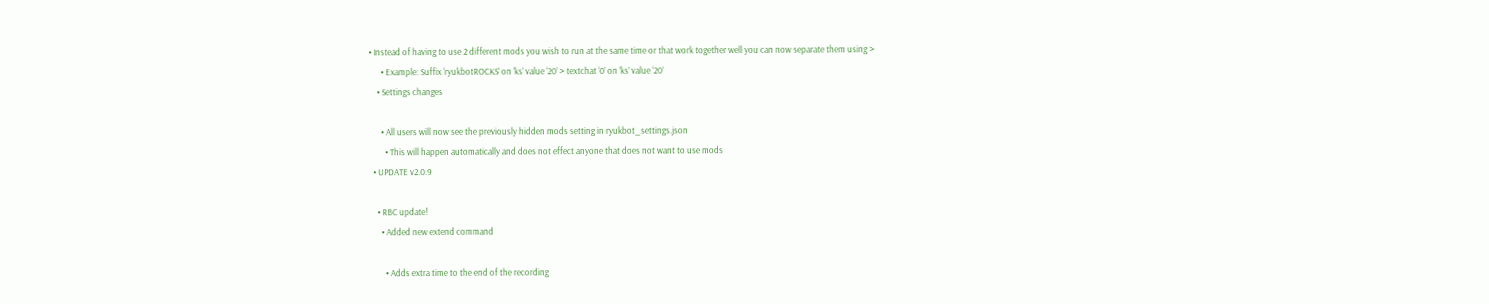• Instead of having to use 2 different mods you wish to run at the same time or that work together well you can now separate them using >
      • Example: Suffix ‘ryukbotROCKS’ on ‘ks’ value ‘20’ > textchat ‘0’ on ‘ks’ value ‘20’
    • Settings changes

      • All users will now see the previously hidden mods setting in ryukbot_settings.json
        • This will happen automatically and does not effect anyone that does not want to use mods
  • UPDATE v2.0.9

    • RBC update!
      • Added new extend command

        • Adds extra time to the end of the recording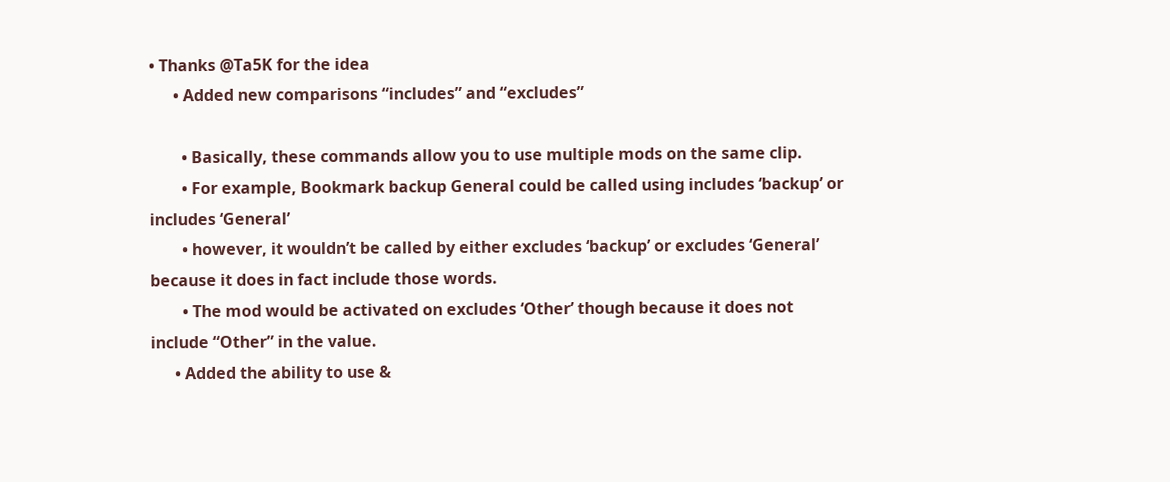• Thanks @Ta5K for the idea
      • Added new comparisons “includes” and “excludes”

        • Basically, these commands allow you to use multiple mods on the same clip.
        • For example, Bookmark backup General could be called using includes ‘backup’ or includes ‘General’
        • however, it wouldn’t be called by either excludes ‘backup’ or excludes ‘General’ because it does in fact include those words.
        • The mod would be activated on excludes ‘Other’ though because it does not include “Other” in the value.
      • Added the ability to use &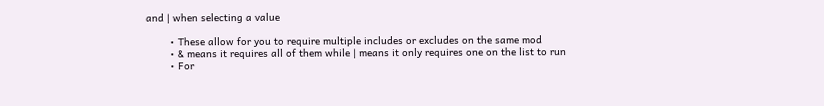and | when selecting a value

        • These allow for you to require multiple includes or excludes on the same mod
        • & means it requires all of them while | means it only requires one on the list to run
        • For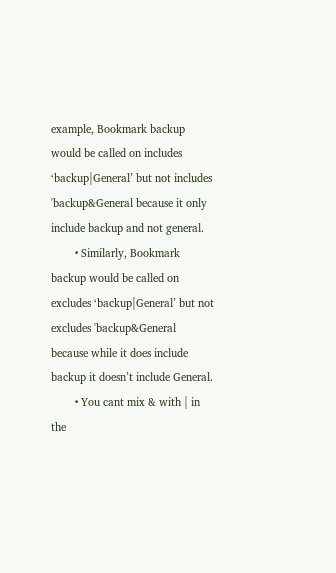example, Bookmark backup would be called on includes ‘backup|General’ but not includes 'backup&General because it only include backup and not general.
        • Similarly, Bookmark backup would be called on excludes ‘backup|General’ but not excludes 'backup&General because while it does include backup it doesn’t include General.
        • You cant mix & with | in the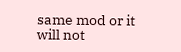same mod or it will not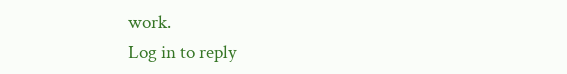work.
Log in to reply